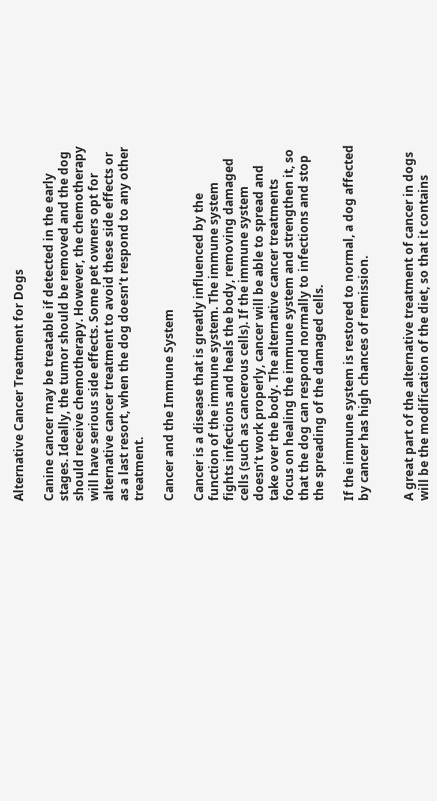Alternative Cancer Treatment for Dogs

Canine cancer may be treatable if detected in the early stages. Ideally, the tumor should be removed and the dog should receive chemotherapy. However, the chemotherapy will have serious side effects. Some pet owners opt for alternative cancer treatment to avoid these side effects or as a last resort, when the dog doesn’t respond to any other treatment.

Cancer and the Immune System

Cancer is a disease that is greatly influenced by the function of the immune system. The immune system fights infections and heals the body, removing damaged cells (such as cancerous cells). If the immune system doesn’t work properly, cancer will be able to spread and take over the body. The alternative cancer treatments focus on healing the immune system and strengthen it, so that the dog can respond normally to infections and stop the spreading of the damaged cells.

If the immune system is restored to normal, a dog affected by cancer has high chances of remission.


A great part of the alternative treatment of cancer in dogs will be the modification of the diet, so that it contains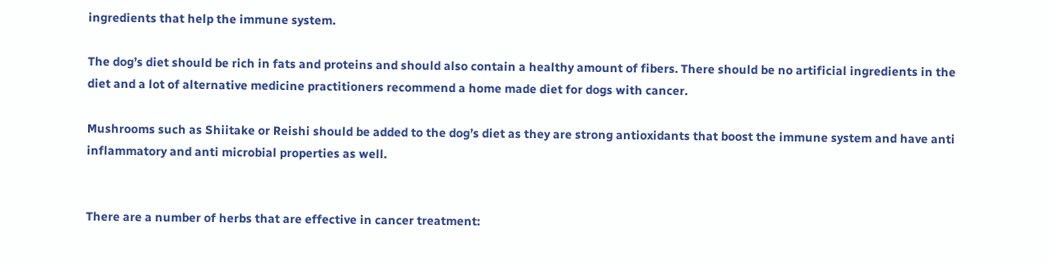ingredients that help the immune system.

The dog’s diet should be rich in fats and proteins and should also contain a healthy amount of fibers. There should be no artificial ingredients in the diet and a lot of alternative medicine practitioners recommend a home made diet for dogs with cancer.

Mushrooms such as Shiitake or Reishi should be added to the dog’s diet as they are strong antioxidants that boost the immune system and have anti inflammatory and anti microbial properties as well.


There are a number of herbs that are effective in cancer treatment: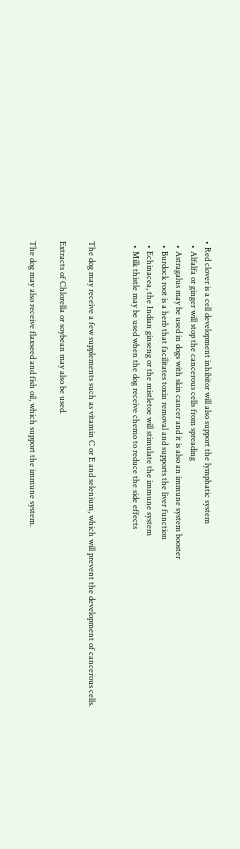• Red clover is a cell development inhibitor will also support the lymphatic system
  • Alfalfa or ginger will stop the cancerous cells from spreading
  • Astragalus may be used in dogs with skin cancer and it is also an immune system booster
  • Burdock root is a herb that facilitates toxin removal and supports the liver function
  • Echinacea, the Indian ginseng or the mistletoe will stimulate the immune system
  • Milk thistle may be used when the dog receive chemo to reduce the side effects


The dog may receive a few supplements such as vitamin C or E and selenium, which will prevent the development of cancerous cells.

Extracts of Chlorella or soybean may also be used.

The dog may also receive flaxseed and fish oil, which support the immune system.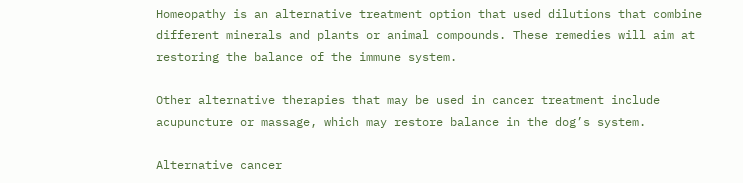Homeopathy is an alternative treatment option that used dilutions that combine different minerals and plants or animal compounds. These remedies will aim at restoring the balance of the immune system.

Other alternative therapies that may be used in cancer treatment include acupuncture or massage, which may restore balance in the dog’s system.

Alternative cancer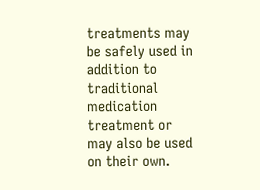treatments may be safely used in addition to traditional medication treatment or may also be used on their own.